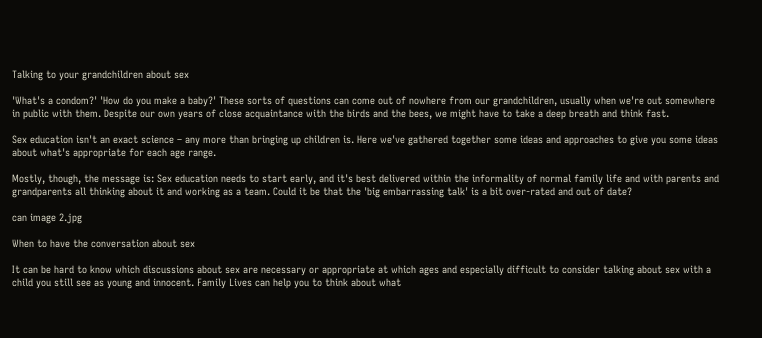Talking to your grandchildren about sex

'What's a condom?' 'How do you make a baby?' These sorts of questions can come out of nowhere from our grandchildren, usually when we're out somewhere in public with them. Despite our own years of close acquaintance with the birds and the bees, we might have to take a deep breath and think fast.

Sex education isn't an exact science – any more than bringing up children is. Here we've gathered together some ideas and approaches to give you some ideas about what's appropriate for each age range.

Mostly, though, the message is: Sex education needs to start early, and it's best delivered within the informality of normal family life and with parents and grandparents all thinking about it and working as a team. Could it be that the 'big embarrassing talk' is a bit over-rated and out of date?

can image 2.jpg

When to have the conversation about sex

It can be hard to know which discussions about sex are necessary or appropriate at which ages and especially difficult to consider talking about sex with a child you still see as young and innocent. Family Lives can help you to think about what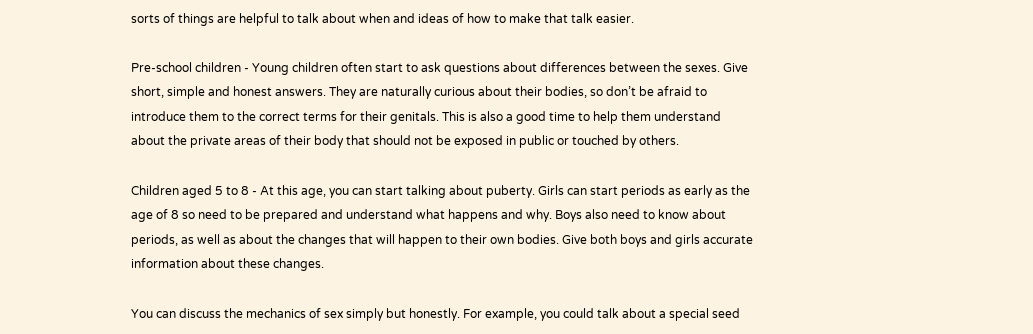sorts of things are helpful to talk about when and ideas of how to make that talk easier.

Pre-school children - Young children often start to ask questions about differences between the sexes. Give short, simple and honest answers. They are naturally curious about their bodies, so don’t be afraid to introduce them to the correct terms for their genitals. This is also a good time to help them understand about the private areas of their body that should not be exposed in public or touched by others.

Children aged 5 to 8 - At this age, you can start talking about puberty. Girls can start periods as early as the age of 8 so need to be prepared and understand what happens and why. Boys also need to know about periods, as well as about the changes that will happen to their own bodies. Give both boys and girls accurate information about these changes.

You can discuss the mechanics of sex simply but honestly. For example, you could talk about a special seed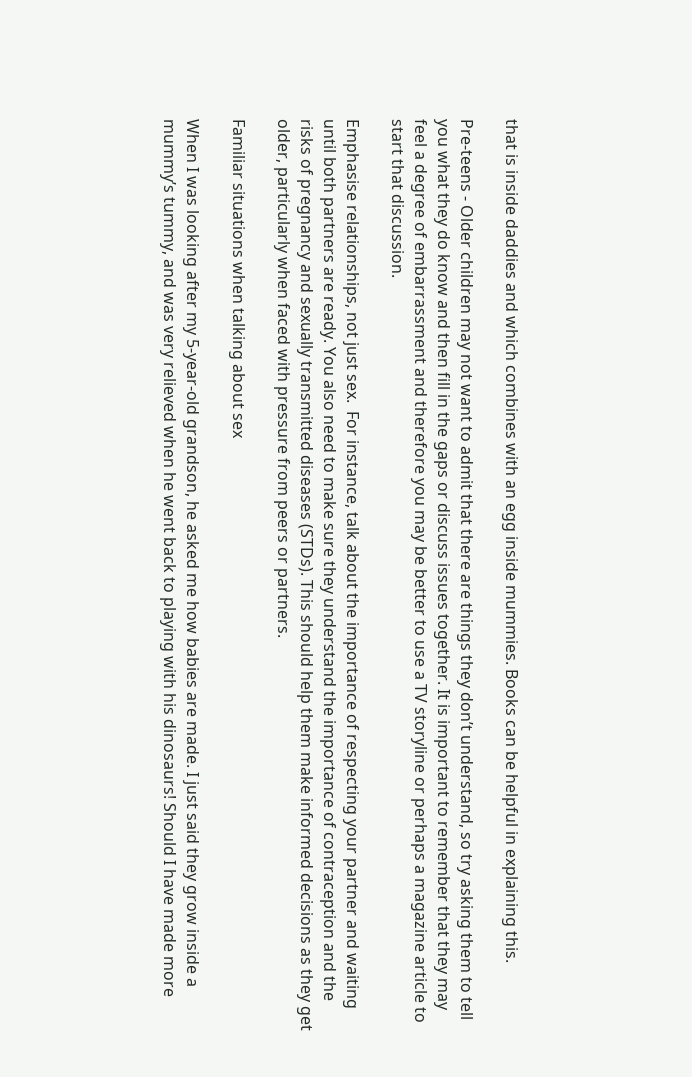that is inside daddies and which combines with an egg inside mummies. Books can be helpful in explaining this.

Pre-teens - Older children may not want to admit that there are things they don’t understand, so try asking them to tell you what they do know and then fill in the gaps or discuss issues together. It is important to remember that they may feel a degree of embarrassment and therefore you may be better to use a TV storyline or perhaps a magazine article to start that discussion.

Emphasise relationships, not just sex.  For instance, talk about the importance of respecting your partner and waiting until both partners are ready. You also need to make sure they understand the importance of contraception and the risks of pregnancy and sexually transmitted diseases (STDs). This should help them make informed decisions as they get older, particularly when faced with pressure from peers or partners.

Familiar situations when talking about sex

When I was looking after my 5-year-old grandson, he asked me how babies are made. I just said they grow inside a mummy’s tummy, and was very relieved when he went back to playing with his dinosaurs! Should I have made more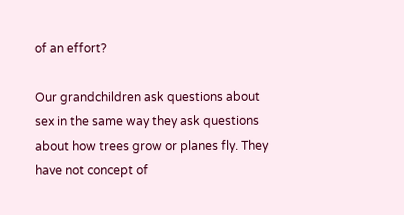of an effort?

Our grandchildren ask questions about sex in the same way they ask questions about how trees grow or planes fly. They have not concept of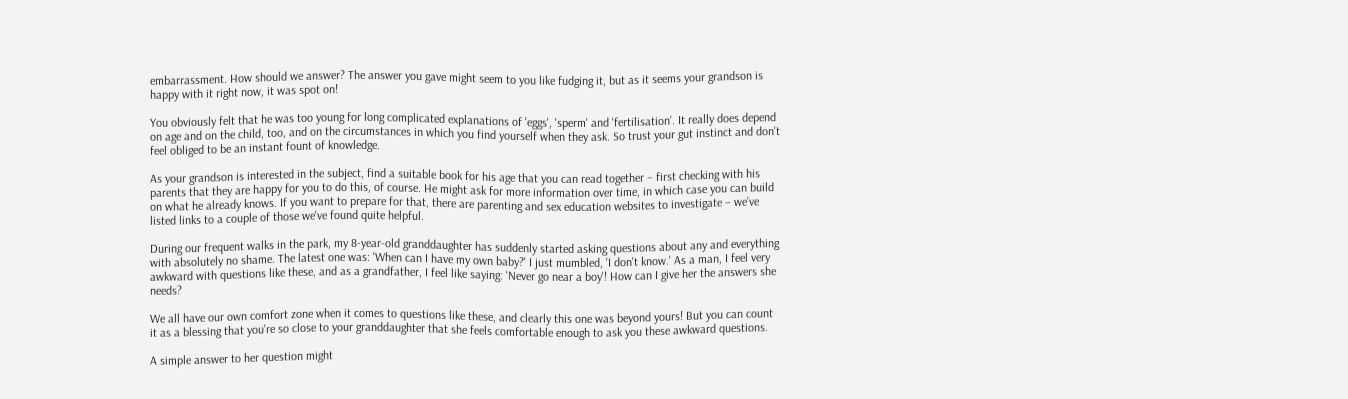embarrassment. How should we answer? The answer you gave might seem to you like fudging it, but as it seems your grandson is happy with it right now, it was spot on!

You obviously felt that he was too young for long complicated explanations of 'eggs', 'sperm' and 'fertilisation'. It really does depend on age and on the child, too, and on the circumstances in which you find yourself when they ask. So trust your gut instinct and don't feel obliged to be an instant fount of knowledge.

As your grandson is interested in the subject, find a suitable book for his age that you can read together – first checking with his parents that they are happy for you to do this, of course. He might ask for more information over time, in which case you can build on what he already knows. If you want to prepare for that, there are parenting and sex education websites to investigate – we’ve listed links to a couple of those we've found quite helpful.

During our frequent walks in the park, my 8-year-old granddaughter has suddenly started asking questions about any and everything with absolutely no shame. The latest one was: 'When can I have my own baby?' I just mumbled, 'I don't know.' As a man, I feel very awkward with questions like these, and as a grandfather, I feel like saying: 'Never go near a boy'! How can I give her the answers she needs?

We all have our own comfort zone when it comes to questions like these, and clearly this one was beyond yours! But you can count it as a blessing that you're so close to your granddaughter that she feels comfortable enough to ask you these awkward questions.

A simple answer to her question might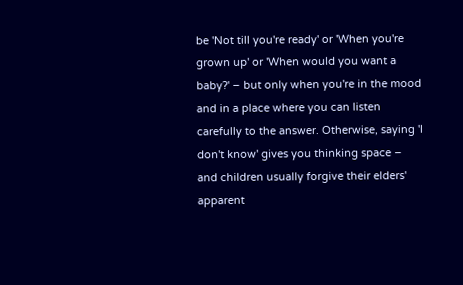be 'Not till you're ready' or 'When you're grown up' or 'When would you want a baby?' – but only when you're in the mood and in a place where you can listen carefully to the answer. Otherwise, saying 'I don't know' gives you thinking space – and children usually forgive their elders' apparent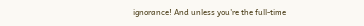ignorance! And unless you're the full-time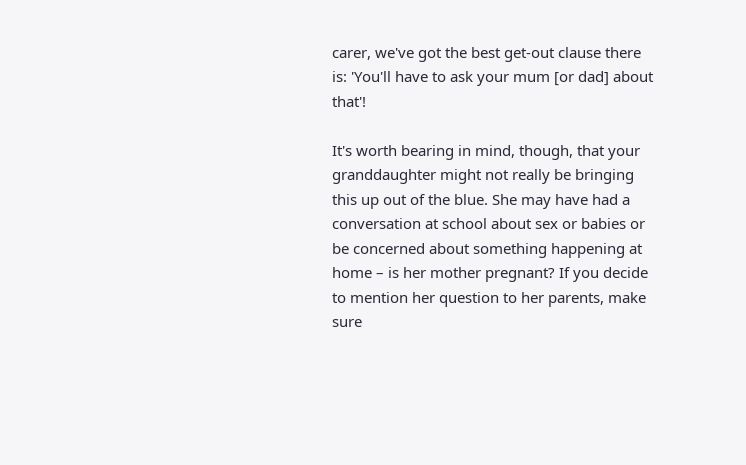carer, we've got the best get-out clause there is: 'You'll have to ask your mum [or dad] about that'!

It's worth bearing in mind, though, that your granddaughter might not really be bringing this up out of the blue. She may have had a conversation at school about sex or babies or be concerned about something happening at home – is her mother pregnant? If you decide to mention her question to her parents, make sure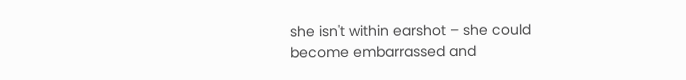she isn't within earshot – she could become embarrassed and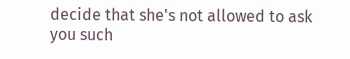decide that she's not allowed to ask you such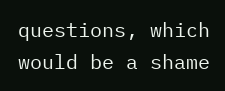questions, which would be a shame